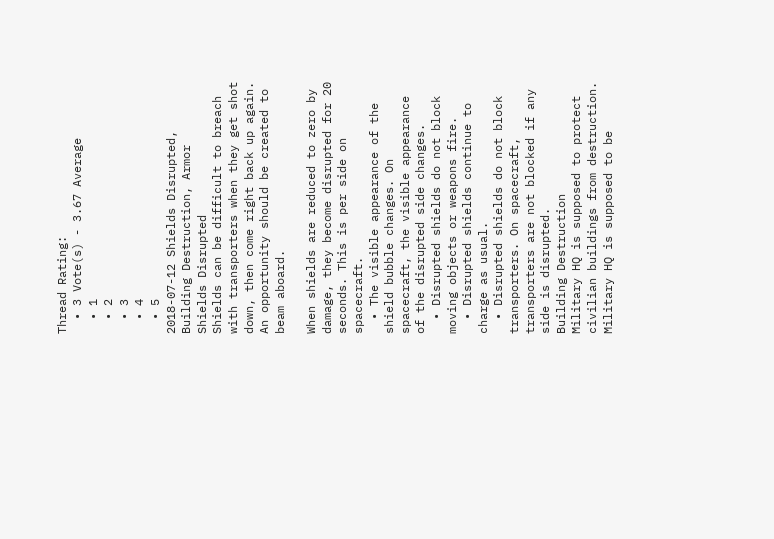Thread Rating:
  • 3 Vote(s) - 3.67 Average
  • 1
  • 2
  • 3
  • 4
  • 5
2018-07-12 Shields Disrupted, Building Destruction, Armor
Shields Disrupted
Shields can be difficult to breach with transporters when they get shot down, then come right back up again. An opportunity should be created to beam aboard.

When shields are reduced to zero by damage, they become disrupted for 20 seconds. This is per side on spacecraft.
  • The visible appearance of the shield bubble changes. On spacecraft, the visible appearance of the disrupted side changes.
  • Disrupted shields do not block moving objects or weapons fire.
  • Disrupted shields continue to charge as usual.
  • Disrupted shields do not block transporters. On spacecraft, transporters are not blocked if any side is disrupted.
Building Destruction
Military HQ is supposed to protect civilian buildings from destruction. Military HQ is supposed to be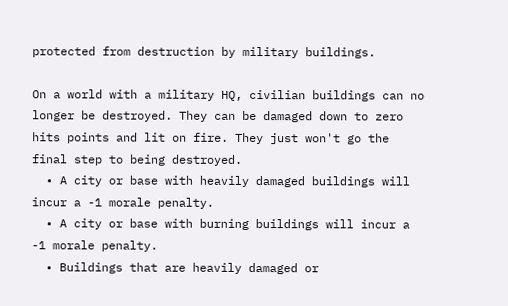protected from destruction by military buildings.

On a world with a military HQ, civilian buildings can no longer be destroyed. They can be damaged down to zero hits points and lit on fire. They just won't go the final step to being destroyed.
  • A city or base with heavily damaged buildings will incur a -1 morale penalty.
  • A city or base with burning buildings will incur a -1 morale penalty.
  • Buildings that are heavily damaged or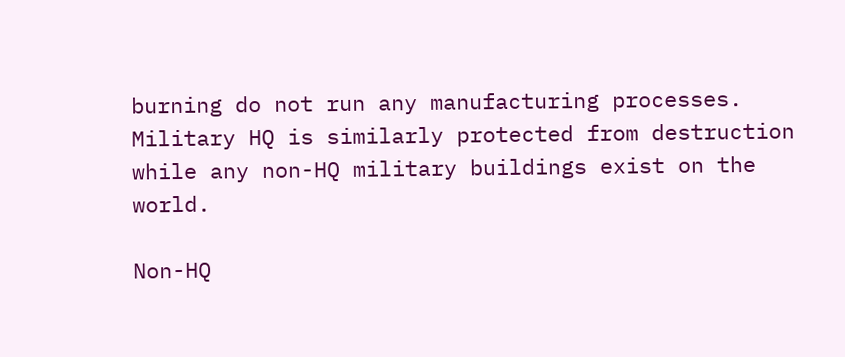burning do not run any manufacturing processes.
Military HQ is similarly protected from destruction while any non-HQ military buildings exist on the world.

Non-HQ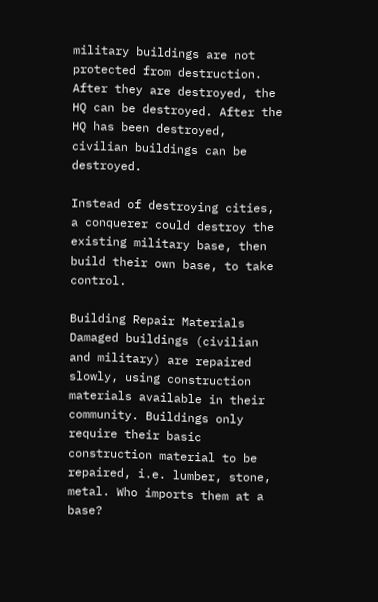military buildings are not protected from destruction. After they are destroyed, the HQ can be destroyed. After the HQ has been destroyed, civilian buildings can be destroyed.

Instead of destroying cities, a conquerer could destroy the existing military base, then build their own base, to take control.

Building Repair Materials
Damaged buildings (civilian and military) are repaired slowly, using construction materials available in their community. Buildings only require their basic construction material to be repaired, i.e. lumber, stone, metal. Who imports them at a base?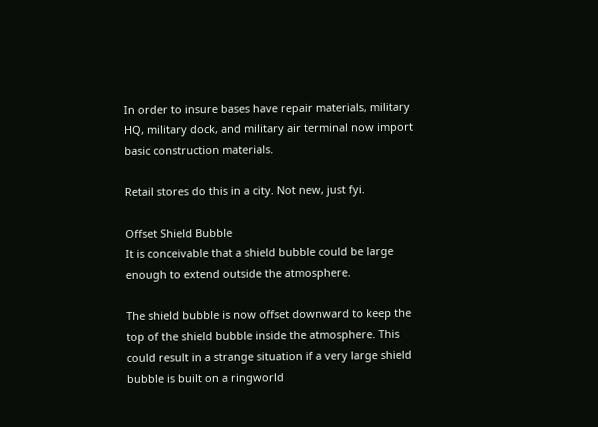In order to insure bases have repair materials, military HQ, military dock, and military air terminal now import basic construction materials.

Retail stores do this in a city. Not new, just fyi.

Offset Shield Bubble
It is conceivable that a shield bubble could be large enough to extend outside the atmosphere.

The shield bubble is now offset downward to keep the top of the shield bubble inside the atmosphere. This could result in a strange situation if a very large shield bubble is built on a ringworld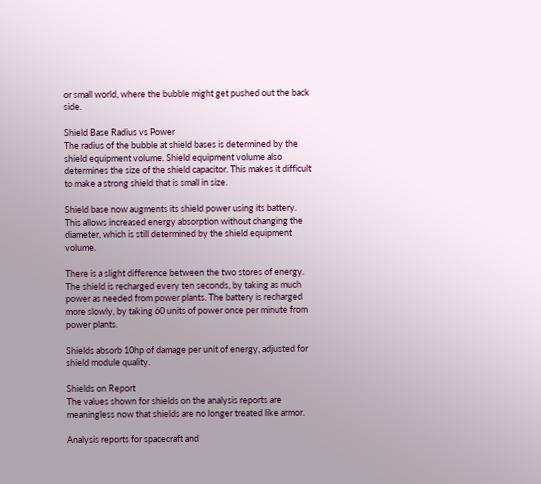or small world, where the bubble might get pushed out the back side.

Shield Base Radius vs Power
The radius of the bubble at shield bases is determined by the shield equipment volume. Shield equipment volume also determines the size of the shield capacitor. This makes it difficult to make a strong shield that is small in size.

Shield base now augments its shield power using its battery. This allows increased energy absorption without changing the diameter, which is still determined by the shield equipment volume.

There is a slight difference between the two stores of energy. The shield is recharged every ten seconds, by taking as much power as needed from power plants. The battery is recharged more slowly, by taking 60 units of power once per minute from power plants.

Shields absorb 10hp of damage per unit of energy, adjusted for shield module quality.

Shields on Report
The values shown for shields on the analysis reports are meaningless now that shields are no longer treated like armor.

Analysis reports for spacecraft and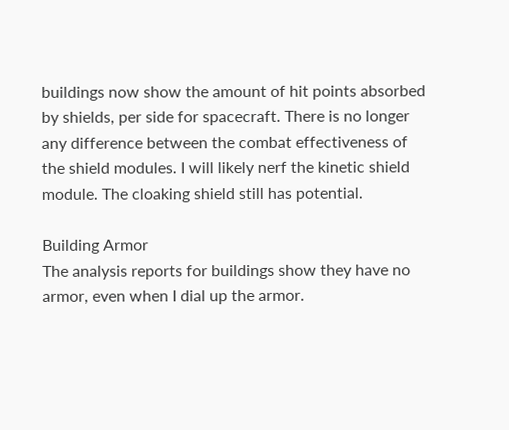buildings now show the amount of hit points absorbed by shields, per side for spacecraft. There is no longer any difference between the combat effectiveness of the shield modules. I will likely nerf the kinetic shield module. The cloaking shield still has potential.

Building Armor
The analysis reports for buildings show they have no armor, even when I dial up the armor.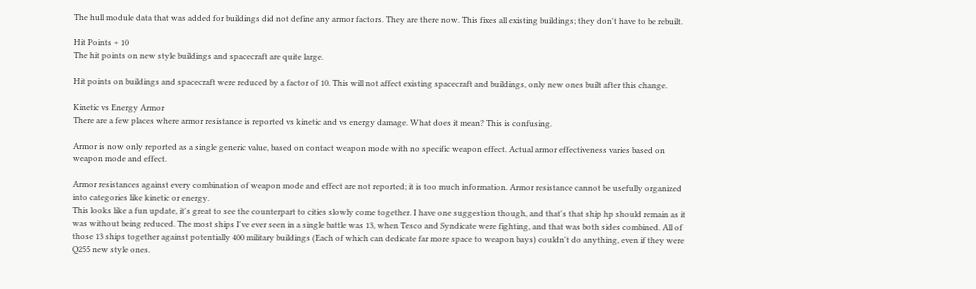The hull module data that was added for buildings did not define any armor factors. They are there now. This fixes all existing buildings; they don't have to be rebuilt.

Hit Points ÷ 10
The hit points on new style buildings and spacecraft are quite large.

Hit points on buildings and spacecraft were reduced by a factor of 10. This will not affect existing spacecraft and buildings, only new ones built after this change.

Kinetic vs Energy Armor
There are a few places where armor resistance is reported vs kinetic and vs energy damage. What does it mean? This is confusing.

Armor is now only reported as a single generic value, based on contact weapon mode with no specific weapon effect. Actual armor effectiveness varies based on weapon mode and effect.

Armor resistances against every combination of weapon mode and effect are not reported; it is too much information. Armor resistance cannot be usefully organized into categories like kinetic or energy.
This looks like a fun update, it's great to see the counterpart to cities slowly come together. I have one suggestion though, and that's that ship hp should remain as it was without being reduced. The most ships I've ever seen in a single battle was 13, when Tesco and Syndicate were fighting, and that was both sides combined. All of those 13 ships together against potentially 400 military buildings (Each of which can dedicate far more space to weapon bays) couldn't do anything, even if they were Q255 new style ones.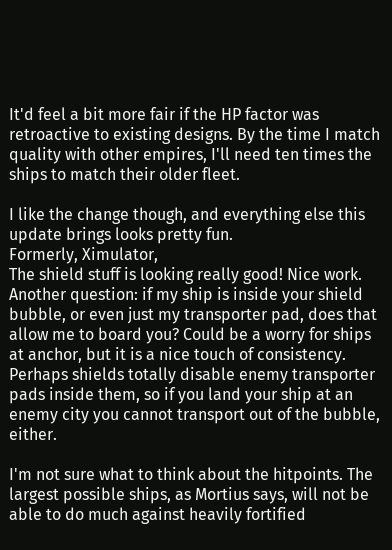It'd feel a bit more fair if the HP factor was retroactive to existing designs. By the time I match quality with other empires, I'll need ten times the ships to match their older fleet.

I like the change though, and everything else this update brings looks pretty fun.
Formerly, Ximulator,
The shield stuff is looking really good! Nice work. Another question: if my ship is inside your shield bubble, or even just my transporter pad, does that allow me to board you? Could be a worry for ships at anchor, but it is a nice touch of consistency. Perhaps shields totally disable enemy transporter pads inside them, so if you land your ship at an enemy city you cannot transport out of the bubble, either.

I'm not sure what to think about the hitpoints. The largest possible ships, as Mortius says, will not be able to do much against heavily fortified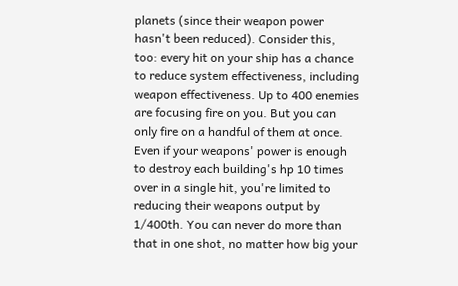planets (since their weapon power hasn't been reduced). Consider this, too: every hit on your ship has a chance to reduce system effectiveness, including weapon effectiveness. Up to 400 enemies are focusing fire on you. But you can only fire on a handful of them at once. Even if your weapons' power is enough to destroy each building's hp 10 times over in a single hit, you're limited to reducing their weapons output by 1/400th. You can never do more than that in one shot, no matter how big your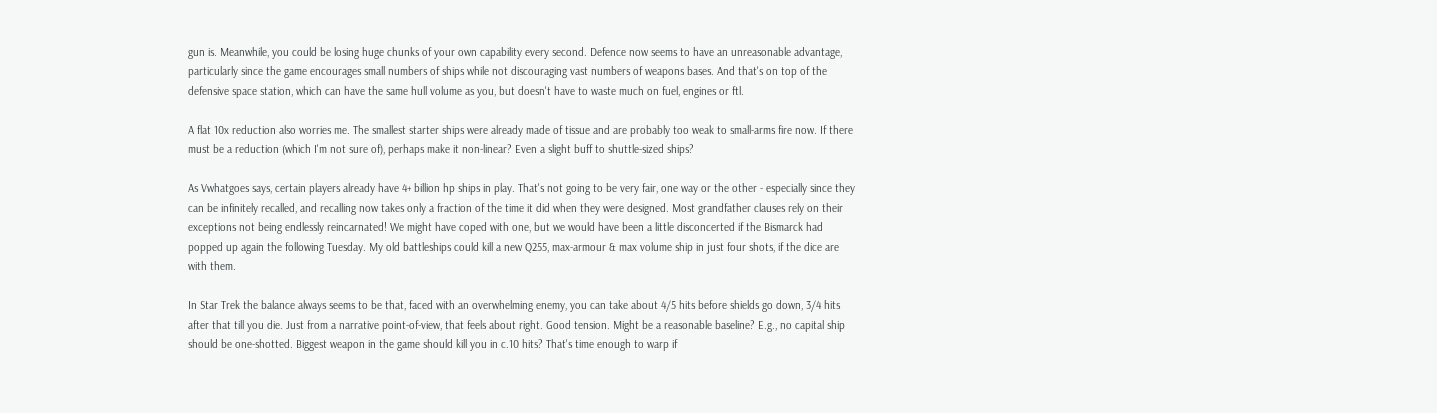gun is. Meanwhile, you could be losing huge chunks of your own capability every second. Defence now seems to have an unreasonable advantage, particularly since the game encourages small numbers of ships while not discouraging vast numbers of weapons bases. And that's on top of the defensive space station, which can have the same hull volume as you, but doesn't have to waste much on fuel, engines or ftl.

A flat 10x reduction also worries me. The smallest starter ships were already made of tissue and are probably too weak to small-arms fire now. If there must be a reduction (which I'm not sure of), perhaps make it non-linear? Even a slight buff to shuttle-sized ships?

As Vwhatgoes says, certain players already have 4+ billion hp ships in play. That's not going to be very fair, one way or the other - especially since they can be infinitely recalled, and recalling now takes only a fraction of the time it did when they were designed. Most grandfather clauses rely on their exceptions not being endlessly reincarnated! We might have coped with one, but we would have been a little disconcerted if the Bismarck had popped up again the following Tuesday. My old battleships could kill a new Q255, max-armour & max volume ship in just four shots, if the dice are with them.

In Star Trek the balance always seems to be that, faced with an overwhelming enemy, you can take about 4/5 hits before shields go down, 3/4 hits after that till you die. Just from a narrative point-of-view, that feels about right. Good tension. Might be a reasonable baseline? E.g., no capital ship should be one-shotted. Biggest weapon in the game should kill you in c.10 hits? That's time enough to warp if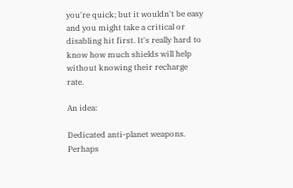you're quick; but it wouldn't be easy and you might take a critical or disabling hit first. It's really hard to know how much shields will help without knowing their recharge rate.

An idea:

Dedicated anti-planet weapons. Perhaps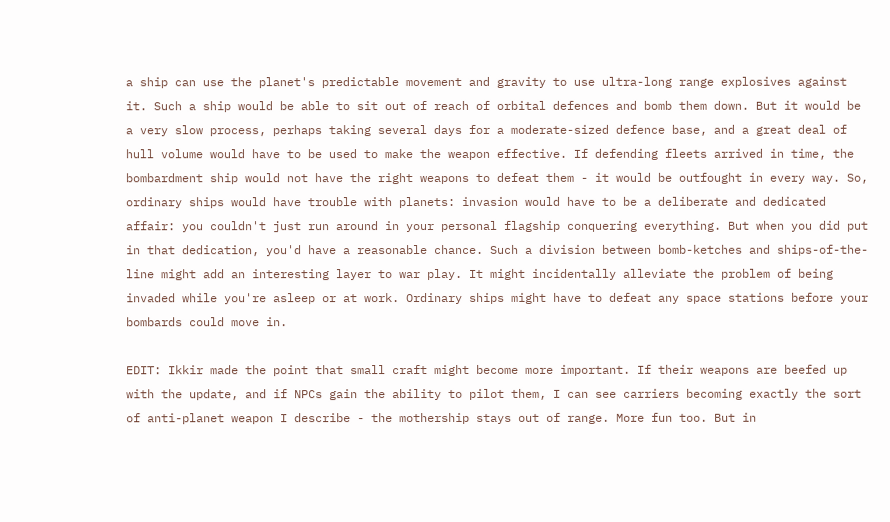a ship can use the planet's predictable movement and gravity to use ultra-long range explosives against it. Such a ship would be able to sit out of reach of orbital defences and bomb them down. But it would be a very slow process, perhaps taking several days for a moderate-sized defence base, and a great deal of hull volume would have to be used to make the weapon effective. If defending fleets arrived in time, the bombardment ship would not have the right weapons to defeat them - it would be outfought in every way. So, ordinary ships would have trouble with planets: invasion would have to be a deliberate and dedicated affair: you couldn't just run around in your personal flagship conquering everything. But when you did put in that dedication, you'd have a reasonable chance. Such a division between bomb-ketches and ships-of-the-line might add an interesting layer to war play. It might incidentally alleviate the problem of being invaded while you're asleep or at work. Ordinary ships might have to defeat any space stations before your bombards could move in.

EDIT: Ikkir made the point that small craft might become more important. If their weapons are beefed up with the update, and if NPCs gain the ability to pilot them, I can see carriers becoming exactly the sort of anti-planet weapon I describe - the mothership stays out of range. More fun too. But in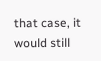that case, it would still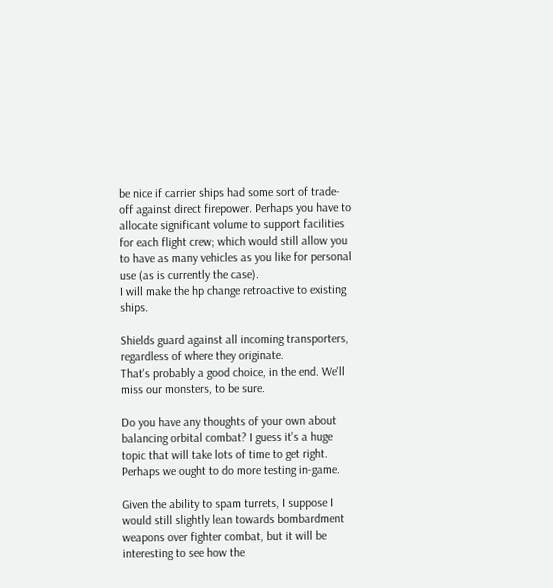be nice if carrier ships had some sort of trade-off against direct firepower. Perhaps you have to allocate significant volume to support facilities for each flight crew; which would still allow you to have as many vehicles as you like for personal use (as is currently the case).
I will make the hp change retroactive to existing ships.

Shields guard against all incoming transporters, regardless of where they originate.
That's probably a good choice, in the end. We'll miss our monsters, to be sure.

Do you have any thoughts of your own about balancing orbital combat? I guess it's a huge topic that will take lots of time to get right. Perhaps we ought to do more testing in-game.

Given the ability to spam turrets, I suppose I would still slightly lean towards bombardment weapons over fighter combat, but it will be interesting to see how the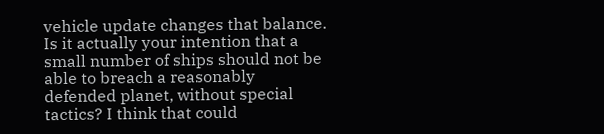vehicle update changes that balance. Is it actually your intention that a small number of ships should not be able to breach a reasonably defended planet, without special tactics? I think that could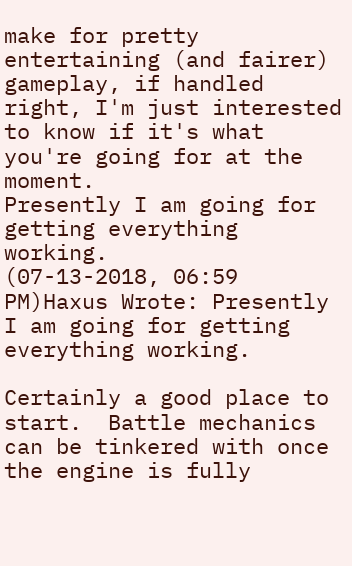make for pretty entertaining (and fairer) gameplay, if handled right, I'm just interested to know if it's what you're going for at the moment.
Presently I am going for getting everything working.
(07-13-2018, 06:59 PM)Haxus Wrote: Presently I am going for getting everything working.

Certainly a good place to start.  Battle mechanics can be tinkered with once the engine is fully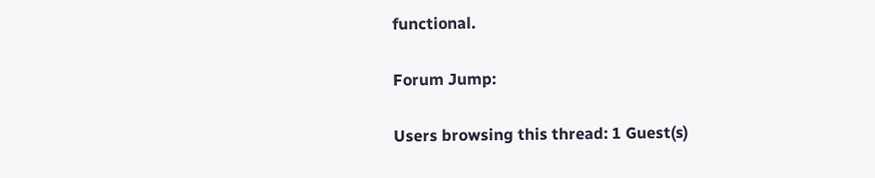functional.

Forum Jump:

Users browsing this thread: 1 Guest(s)